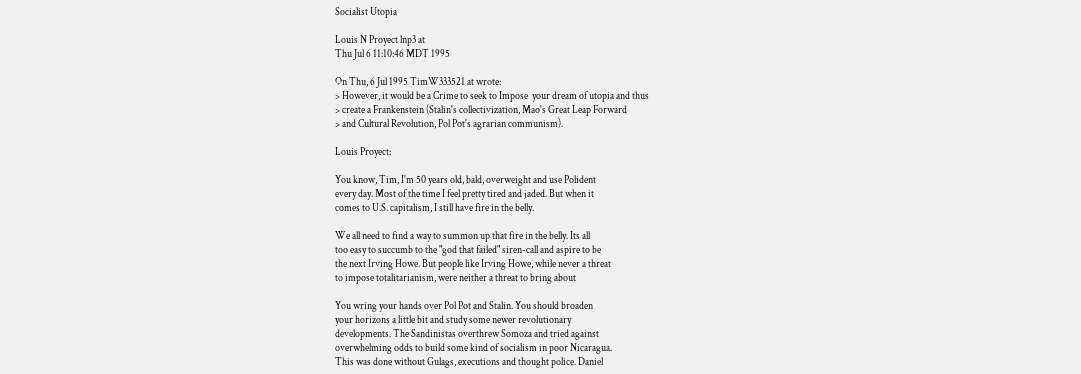Socialist Utopia

Louis N Proyect lnp3 at
Thu Jul 6 11:10:46 MDT 1995

On Thu, 6 Jul 1995 TimW333521 at wrote:
> However, it would be a Crime to seek to Impose  your dream of utopia and thus
> create a Frankenstein (Stalin's collectivization, Mao's Great Leap Forward
> and Cultural Revolution, Pol Pot's agrarian communism).

Louis Proyect:

You know, Tim, I'm 50 years old, bald, overweight and use Polident
every day. Most of the time I feel pretty tired and jaded. But when it
comes to U.S. capitalism, I still have fire in the belly.

We all need to find a way to summon up that fire in the belly. Its all
too easy to succumb to the "god that failed" siren-call and aspire to be
the next Irving Howe. But people like Irving Howe, while never a threat
to impose totalitarianism, were neither a threat to bring about

You wring your hands over Pol Pot and Stalin. You should broaden
your horizons a little bit and study some newer revolutionary
developments. The Sandinistas overthrew Somoza and tried against
overwhelming odds to build some kind of socialism in poor Nicaragua.
This was done without Gulags, executions and thought police. Daniel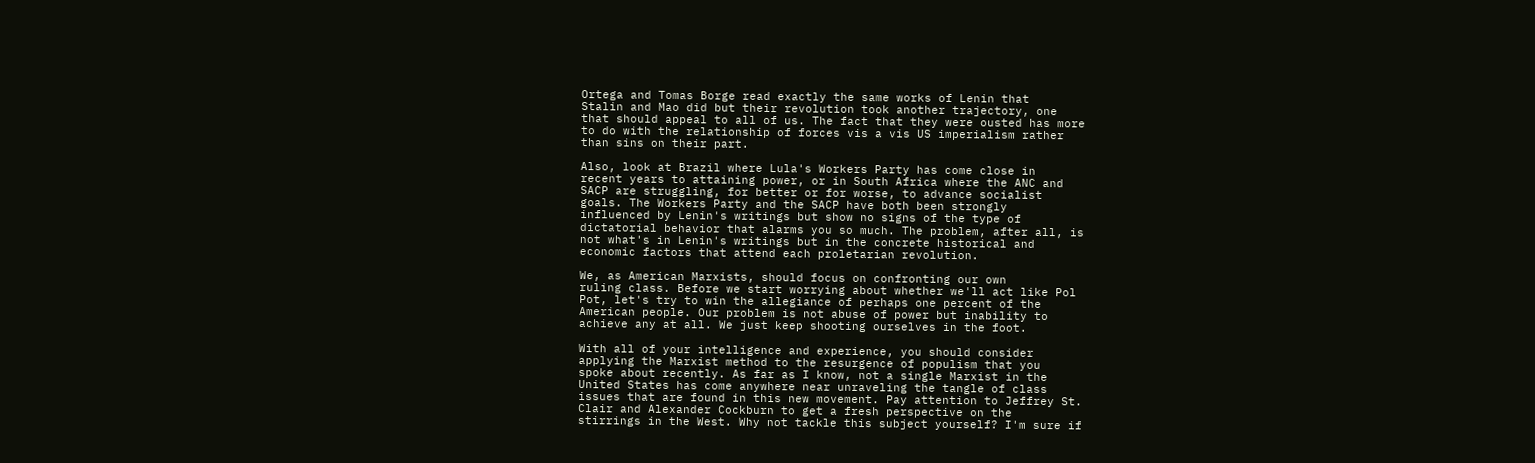Ortega and Tomas Borge read exactly the same works of Lenin that
Stalin and Mao did but their revolution took another trajectory, one
that should appeal to all of us. The fact that they were ousted has more
to do with the relationship of forces vis a vis US imperialism rather
than sins on their part.

Also, look at Brazil where Lula's Workers Party has come close in
recent years to attaining power, or in South Africa where the ANC and
SACP are struggling, for better or for worse, to advance socialist
goals. The Workers Party and the SACP have both been strongly
influenced by Lenin's writings but show no signs of the type of
dictatorial behavior that alarms you so much. The problem, after all, is
not what's in Lenin's writings but in the concrete historical and
economic factors that attend each proletarian revolution.

We, as American Marxists, should focus on confronting our own
ruling class. Before we start worrying about whether we'll act like Pol
Pot, let's try to win the allegiance of perhaps one percent of the
American people. Our problem is not abuse of power but inability to
achieve any at all. We just keep shooting ourselves in the foot.

With all of your intelligence and experience, you should consider
applying the Marxist method to the resurgence of populism that you
spoke about recently. As far as I know, not a single Marxist in the
United States has come anywhere near unraveling the tangle of class
issues that are found in this new movement. Pay attention to Jeffrey St.
Clair and Alexander Cockburn to get a fresh perspective on the
stirrings in the West. Why not tackle this subject yourself? I'm sure if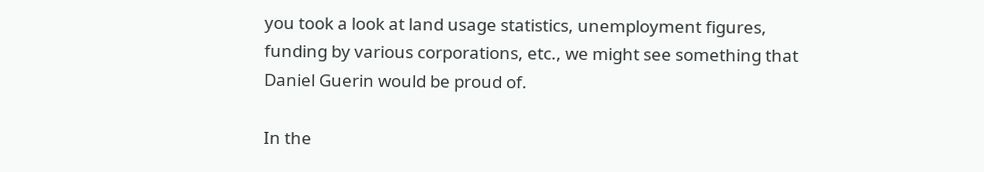you took a look at land usage statistics, unemployment figures,
funding by various corporations, etc., we might see something that
Daniel Guerin would be proud of.

In the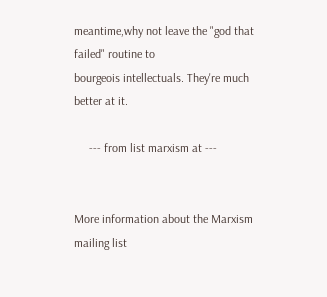meantime,why not leave the "god that failed" routine to
bourgeois intellectuals. They're much better at it.

     --- from list marxism at ---


More information about the Marxism mailing list